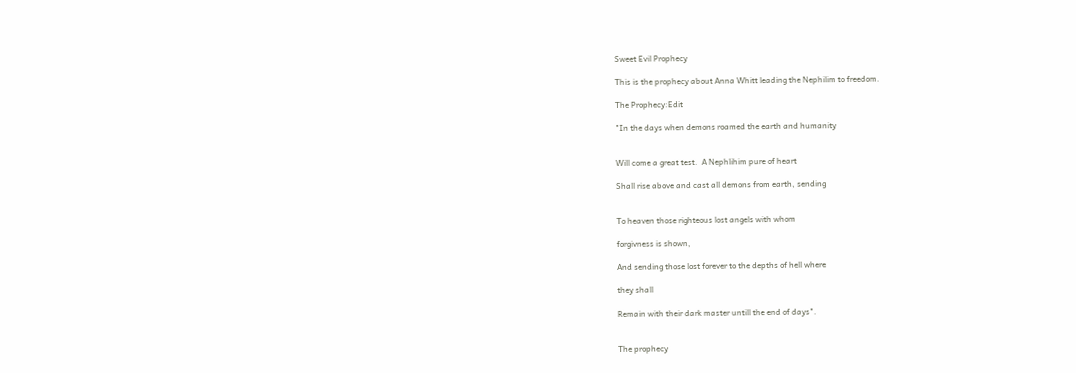Sweet Evil Prophecy

This is the prophecy about Anna Whitt leading the Nephilim to freedom.

The Prophecy:Edit

"In the days when demons roamed the earth and humanity


Will come a great test.  A Nephlihim pure of heart

Shall rise above and cast all demons from earth, sending


To heaven those righteous lost angels with whom

forgivness is shown,

And sending those lost forever to the depths of hell where

they shall

Remain with their dark master untill the end of days".


The prophecy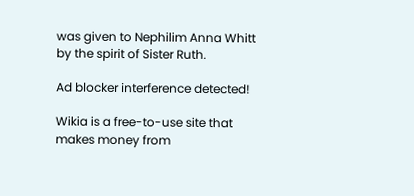was given to Nephilim Anna Whitt by the spirit of Sister Ruth.

Ad blocker interference detected!

Wikia is a free-to-use site that makes money from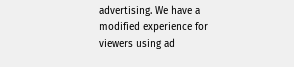advertising. We have a modified experience for viewers using ad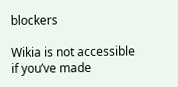blockers

Wikia is not accessible if you’ve made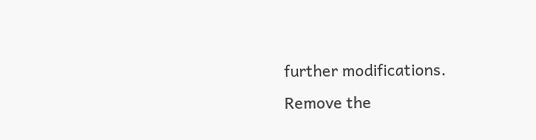further modifications. Remove the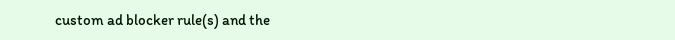custom ad blocker rule(s) and the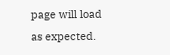page will load as expected.